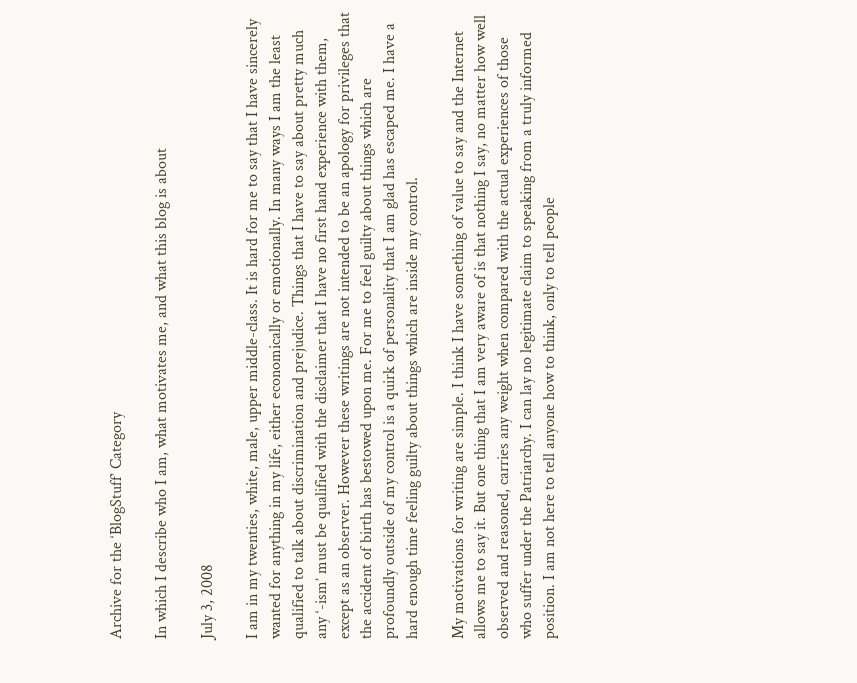Archive for the ‘BlogStuff’ Category

In which I describe who I am, what motivates me, and what this blog is about

July 3, 2008

I am in my twenties, white, male, upper middle-class. It is hard for me to say that I have sincerely wanted for anything in my life, either economically or emotionally. In many ways I am the least qualified to talk about discrimination and prejudice. Things that I have to say about pretty much any ‘-ism’ must be qualified with the disclaimer that I have no first hand experience with them, except as an observer. However these writings are not intended to be an apology for privileges that the accident of birth has bestowed upon me. For me to feel guilty about things which are profoundly outside of my control is a quirk of personality that I am glad has escaped me. I have a hard enough time feeling guilty about things which are inside my control.

My motivations for writing are simple. I think I have something of value to say and the Internet allows me to say it. But one thing that I am very aware of is that nothing I say, no matter how well observed and reasoned, carries any weight when compared with the actual experiences of those who suffer under the Patriarchy. I can lay no legitimate claim to speaking from a truly informed position. I am not here to tell anyone how to think, only to tell people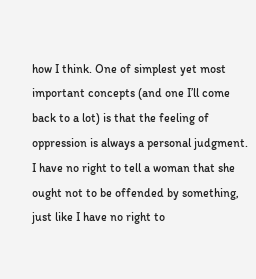how I think. One of simplest yet most important concepts (and one I’ll come back to a lot) is that the feeling of oppression is always a personal judgment. I have no right to tell a woman that she ought not to be offended by something, just like I have no right to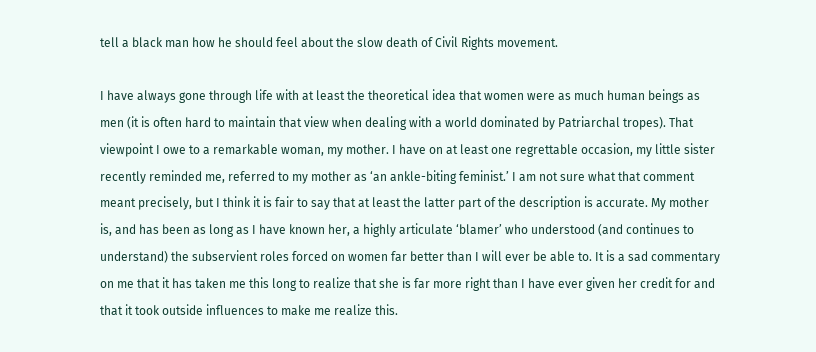tell a black man how he should feel about the slow death of Civil Rights movement.

I have always gone through life with at least the theoretical idea that women were as much human beings as men (it is often hard to maintain that view when dealing with a world dominated by Patriarchal tropes). That viewpoint I owe to a remarkable woman, my mother. I have on at least one regrettable occasion, my little sister recently reminded me, referred to my mother as ‘an ankle-biting feminist.’ I am not sure what that comment meant precisely, but I think it is fair to say that at least the latter part of the description is accurate. My mother is, and has been as long as I have known her, a highly articulate ‘blamer’ who understood (and continues to understand) the subservient roles forced on women far better than I will ever be able to. It is a sad commentary on me that it has taken me this long to realize that she is far more right than I have ever given her credit for and that it took outside influences to make me realize this.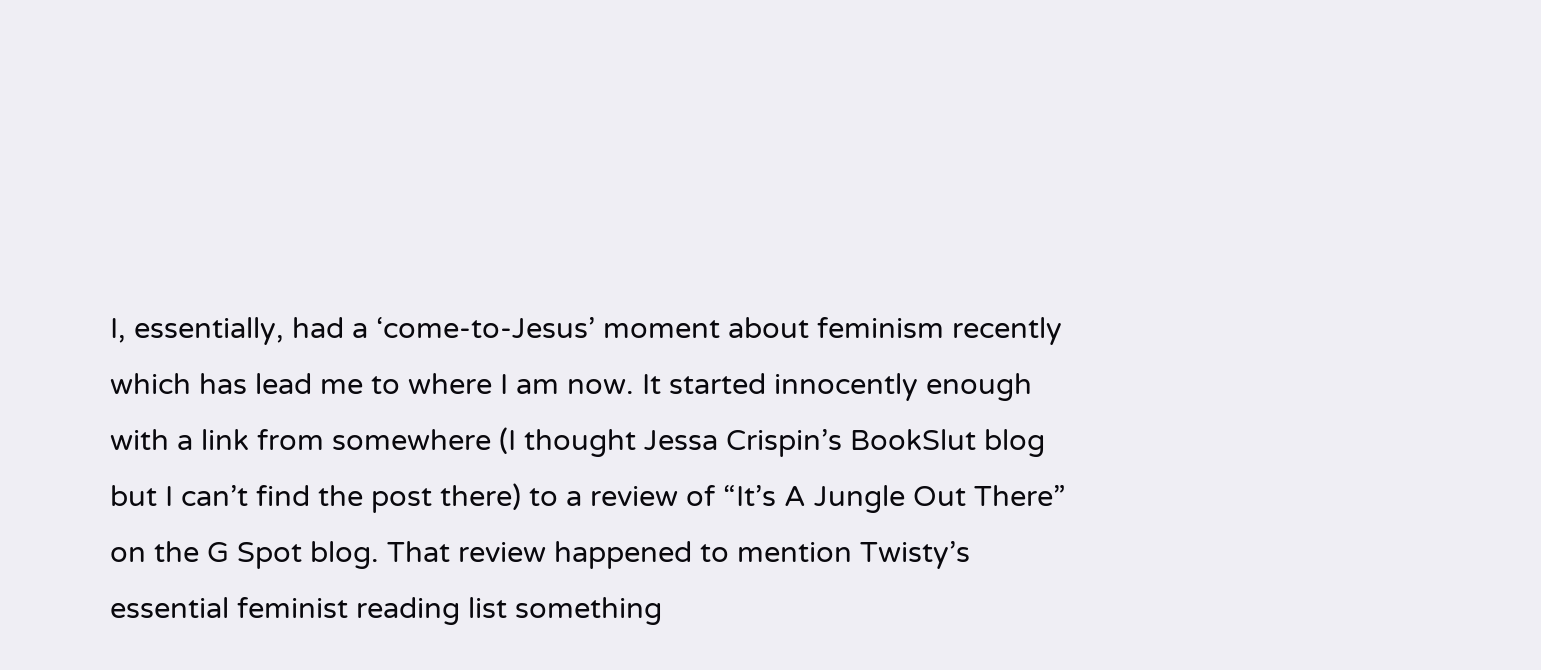I, essentially, had a ‘come-to-Jesus’ moment about feminism recently which has lead me to where I am now. It started innocently enough with a link from somewhere (I thought Jessa Crispin’s BookSlut blog but I can’t find the post there) to a review of “It’s A Jungle Out There” on the G Spot blog. That review happened to mention Twisty’s essential feminist reading list something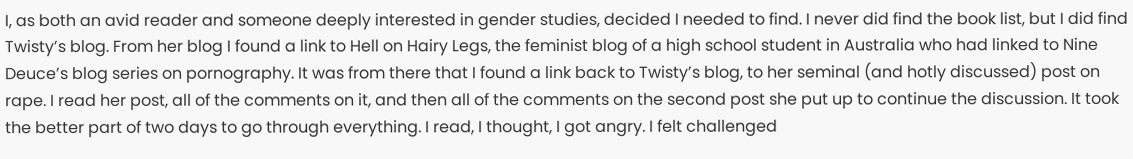I, as both an avid reader and someone deeply interested in gender studies, decided I needed to find. I never did find the book list, but I did find Twisty’s blog. From her blog I found a link to Hell on Hairy Legs, the feminist blog of a high school student in Australia who had linked to Nine Deuce’s blog series on pornography. It was from there that I found a link back to Twisty’s blog, to her seminal (and hotly discussed) post on rape. I read her post, all of the comments on it, and then all of the comments on the second post she put up to continue the discussion. It took the better part of two days to go through everything. I read, I thought, I got angry. I felt challenged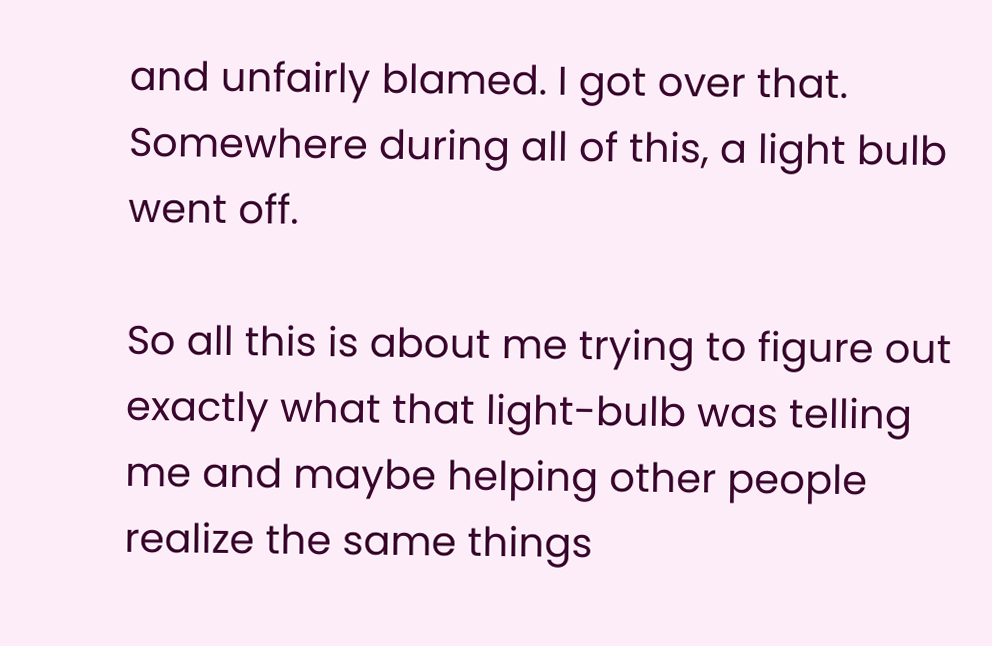and unfairly blamed. I got over that. Somewhere during all of this, a light bulb went off.

So all this is about me trying to figure out exactly what that light-bulb was telling me and maybe helping other people realize the same things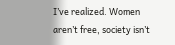I’ve realized. Women aren’t free, society isn’t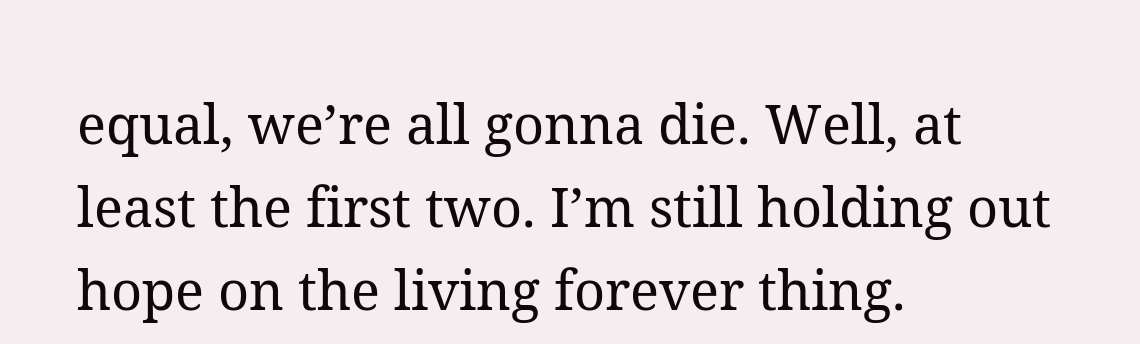equal, we’re all gonna die. Well, at least the first two. I’m still holding out hope on the living forever thing.